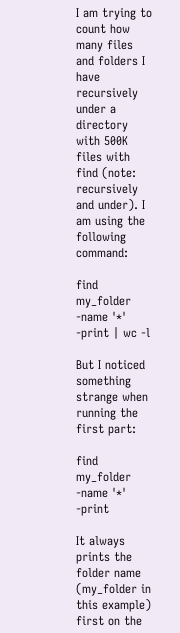I am trying to count how many files and folders I have recursively under a directory with 500K files with find (note: recursively and under). I am using the following command:

find my_folder -name '*' -print | wc -l

But I noticed something strange when running the first part:

find my_folder -name '*' -print

It always prints the folder name (my_folder in this example) first on the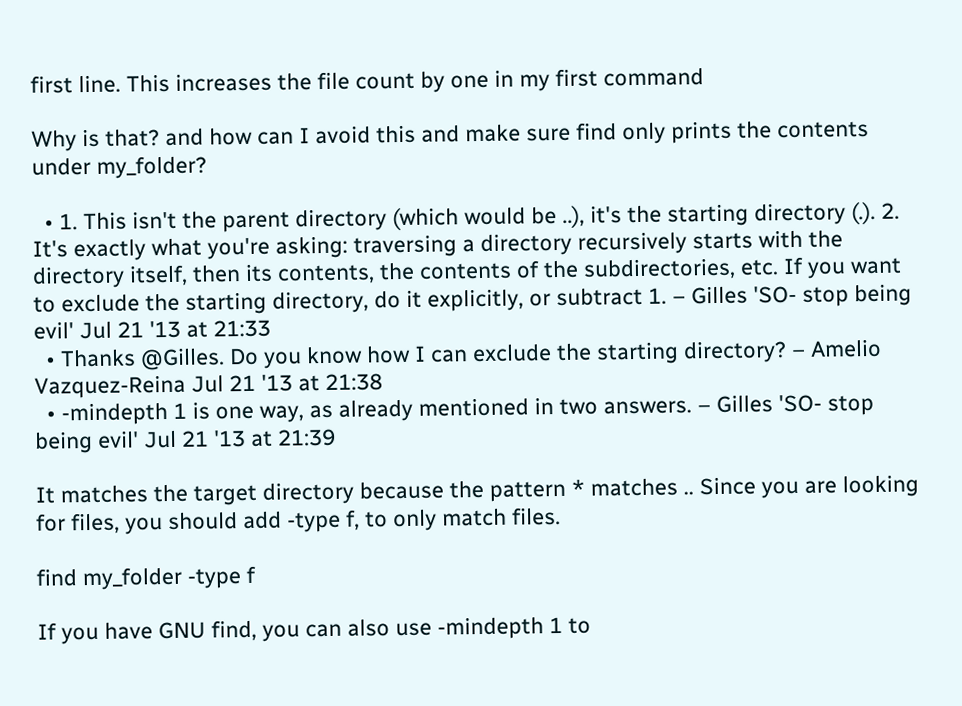first line. This increases the file count by one in my first command

Why is that? and how can I avoid this and make sure find only prints the contents under my_folder?

  • 1. This isn't the parent directory (which would be ..), it's the starting directory (.). 2. It's exactly what you're asking: traversing a directory recursively starts with the directory itself, then its contents, the contents of the subdirectories, etc. If you want to exclude the starting directory, do it explicitly, or subtract 1. – Gilles 'SO- stop being evil' Jul 21 '13 at 21:33
  • Thanks @Gilles. Do you know how I can exclude the starting directory? – Amelio Vazquez-Reina Jul 21 '13 at 21:38
  • -mindepth 1 is one way, as already mentioned in two answers. – Gilles 'SO- stop being evil' Jul 21 '13 at 21:39

It matches the target directory because the pattern * matches .. Since you are looking for files, you should add -type f, to only match files.

find my_folder -type f

If you have GNU find, you can also use -mindepth 1 to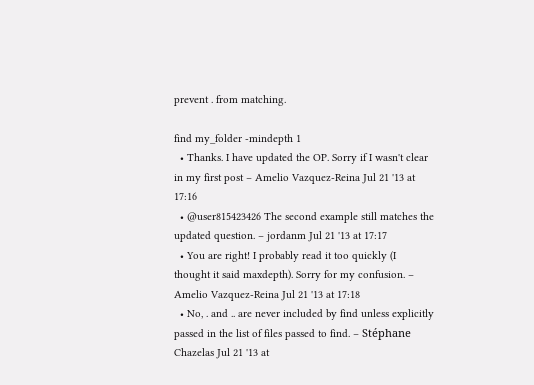prevent . from matching.

find my_folder -mindepth 1
  • Thanks. I have updated the OP. Sorry if I wasn't clear in my first post – Amelio Vazquez-Reina Jul 21 '13 at 17:16
  • @user815423426 The second example still matches the updated question. – jordanm Jul 21 '13 at 17:17
  • You are right! I probably read it too quickly (I thought it said maxdepth). Sorry for my confusion. – Amelio Vazquez-Reina Jul 21 '13 at 17:18
  • No, . and .. are never included by find unless explicitly passed in the list of files passed to find. – Stéphane Chazelas Jul 21 '13 at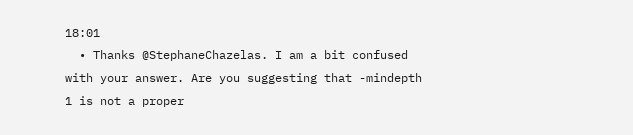18:01
  • Thanks @StephaneChazelas. I am a bit confused with your answer. Are you suggesting that -mindepth 1 is not a proper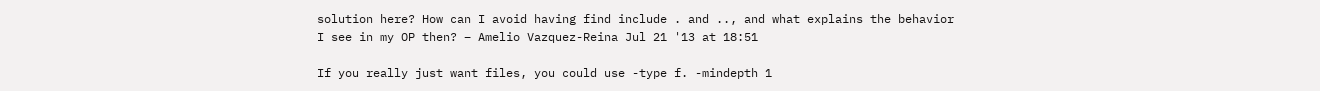solution here? How can I avoid having find include . and .., and what explains the behavior I see in my OP then? – Amelio Vazquez-Reina Jul 21 '13 at 18:51

If you really just want files, you could use -type f. -mindepth 1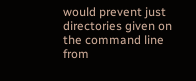would prevent just directories given on the command line from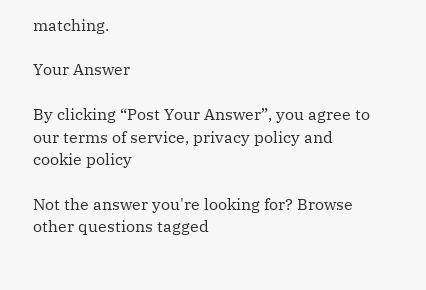matching.

Your Answer

By clicking “Post Your Answer”, you agree to our terms of service, privacy policy and cookie policy

Not the answer you're looking for? Browse other questions tagged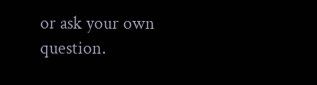or ask your own question.